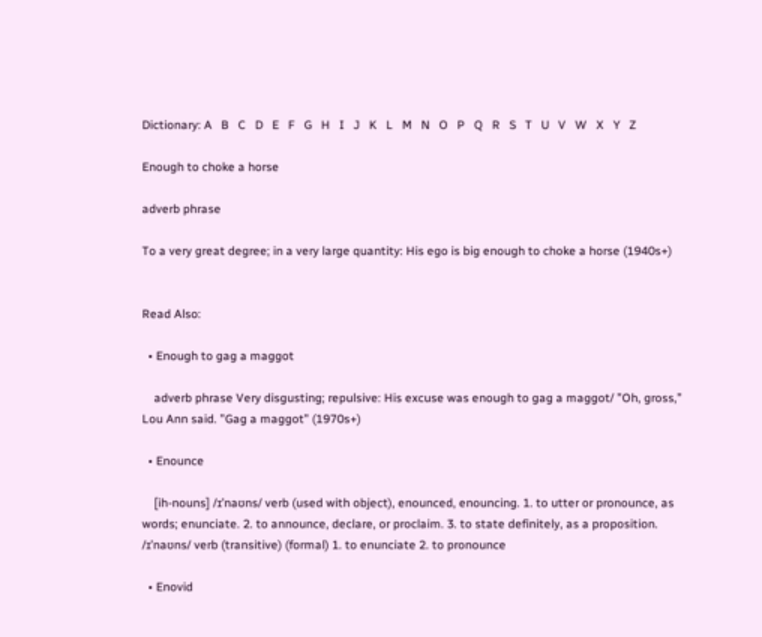Dictionary: A   B   C   D   E   F   G   H   I   J   K   L   M   N   O   P   Q   R   S   T   U   V   W   X   Y   Z

Enough to choke a horse

adverb phrase

To a very great degree; in a very large quantity: His ego is big enough to choke a horse (1940s+)


Read Also:

  • Enough to gag a maggot

    adverb phrase Very disgusting; repulsive: His excuse was enough to gag a maggot/ ”Oh, gross,” Lou Ann said. ”Gag a maggot” (1970s+)

  • Enounce

    [ih-nouns] /ɪˈnaʊns/ verb (used with object), enounced, enouncing. 1. to utter or pronounce, as words; enunciate. 2. to announce, declare, or proclaim. 3. to state definitely, as a proposition. /ɪˈnaʊns/ verb (transitive) (formal) 1. to enunciate 2. to pronounce

  • Enovid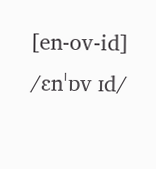[en-ov-id] /ɛnˈɒv ɪd/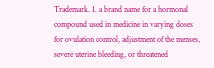Trademark. 1. a brand name for a hormonal compound used in medicine in varying doses for ovulation control, adjustment of the menses, severe uterine bleeding, or threatened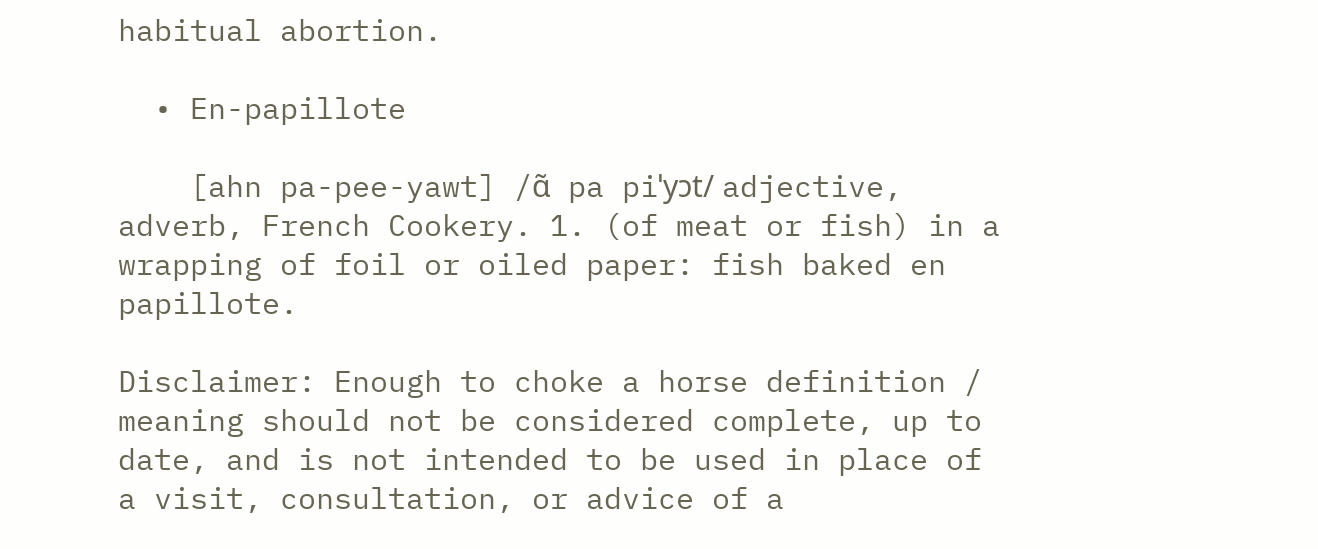habitual abortion.

  • En-papillote

    [ahn pa-pee-yawt] /ɑ̃ pa piˈyɔt/ adjective, adverb, French Cookery. 1. (of meat or fish) in a wrapping of foil or oiled paper: fish baked en papillote.

Disclaimer: Enough to choke a horse definition / meaning should not be considered complete, up to date, and is not intended to be used in place of a visit, consultation, or advice of a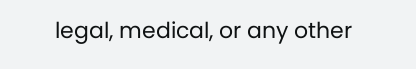legal, medical, or any other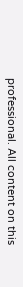professional. All content on this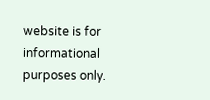website is for informational purposes only.